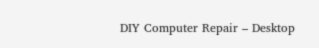DIY Computer Repair – Desktop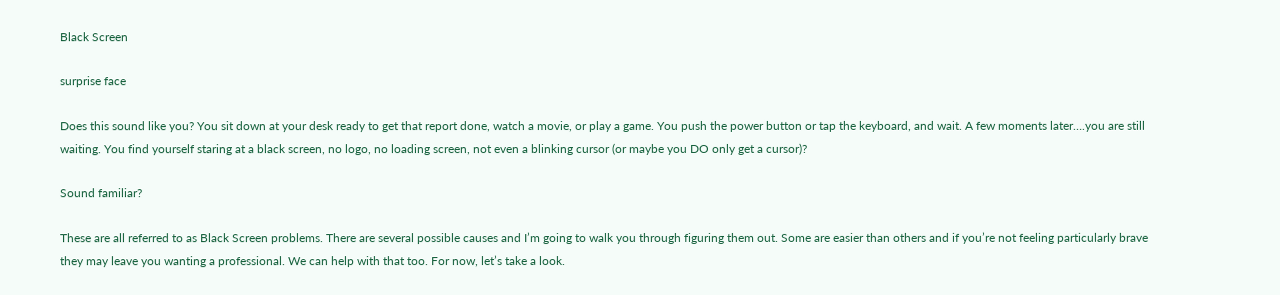Black Screen

surprise face

Does this sound like you? You sit down at your desk ready to get that report done, watch a movie, or play a game. You push the power button or tap the keyboard, and wait. A few moments later….you are still waiting. You find yourself staring at a black screen, no logo, no loading screen, not even a blinking cursor (or maybe you DO only get a cursor)?

Sound familiar?

These are all referred to as Black Screen problems. There are several possible causes and I’m going to walk you through figuring them out. Some are easier than others and if you’re not feeling particularly brave they may leave you wanting a professional. We can help with that too. For now, let’s take a look.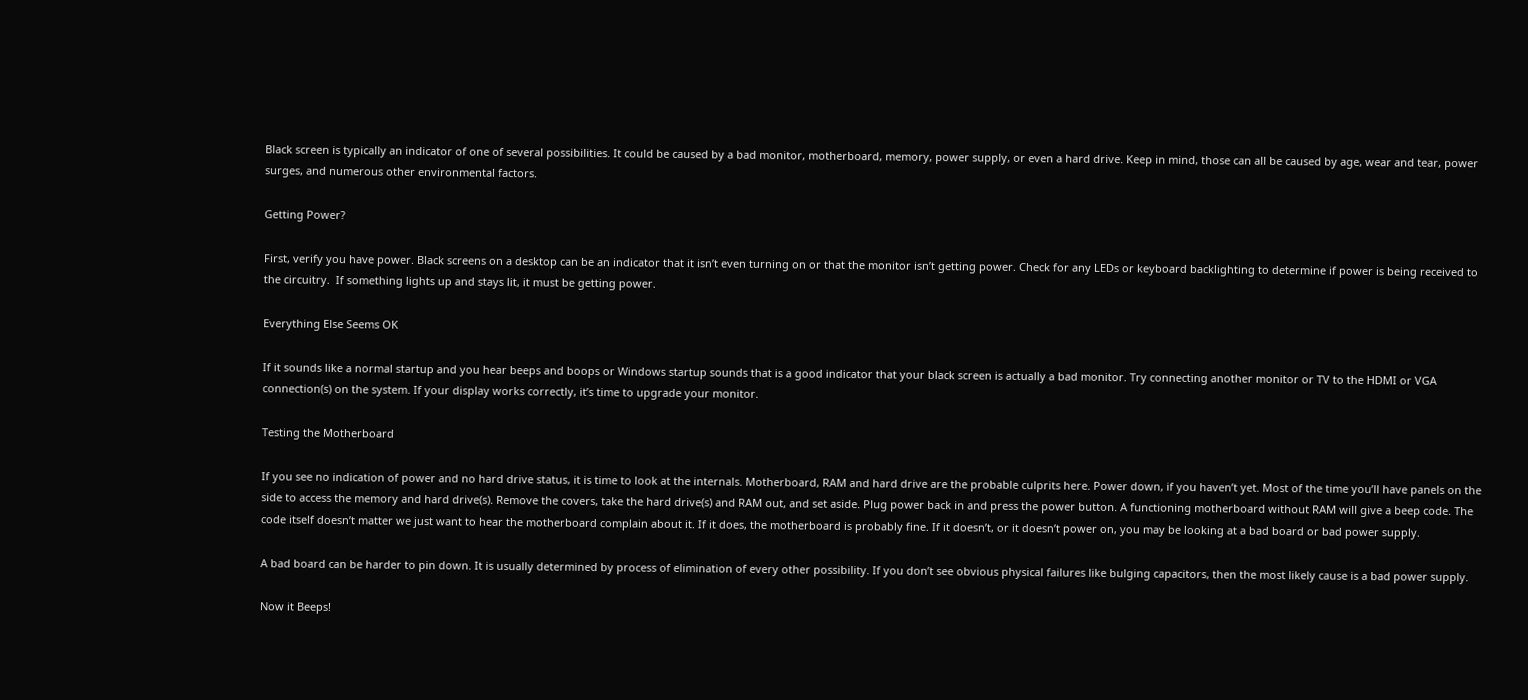Black screen is typically an indicator of one of several possibilities. It could be caused by a bad monitor, motherboard, memory, power supply, or even a hard drive. Keep in mind, those can all be caused by age, wear and tear, power surges, and numerous other environmental factors.

Getting Power?

First, verify you have power. Black screens on a desktop can be an indicator that it isn’t even turning on or that the monitor isn’t getting power. Check for any LEDs or keyboard backlighting to determine if power is being received to the circuitry.  If something lights up and stays lit, it must be getting power.

Everything Else Seems OK

If it sounds like a normal startup and you hear beeps and boops or Windows startup sounds that is a good indicator that your black screen is actually a bad monitor. Try connecting another monitor or TV to the HDMI or VGA connection(s) on the system. If your display works correctly, it’s time to upgrade your monitor.

Testing the Motherboard

If you see no indication of power and no hard drive status, it is time to look at the internals. Motherboard, RAM and hard drive are the probable culprits here. Power down, if you haven’t yet. Most of the time you’ll have panels on the side to access the memory and hard drive(s). Remove the covers, take the hard drive(s) and RAM out, and set aside. Plug power back in and press the power button. A functioning motherboard without RAM will give a beep code. The code itself doesn’t matter we just want to hear the motherboard complain about it. If it does, the motherboard is probably fine. If it doesn’t, or it doesn’t power on, you may be looking at a bad board or bad power supply.

A bad board can be harder to pin down. It is usually determined by process of elimination of every other possibility. If you don’t see obvious physical failures like bulging capacitors, then the most likely cause is a bad power supply.

Now it Beeps!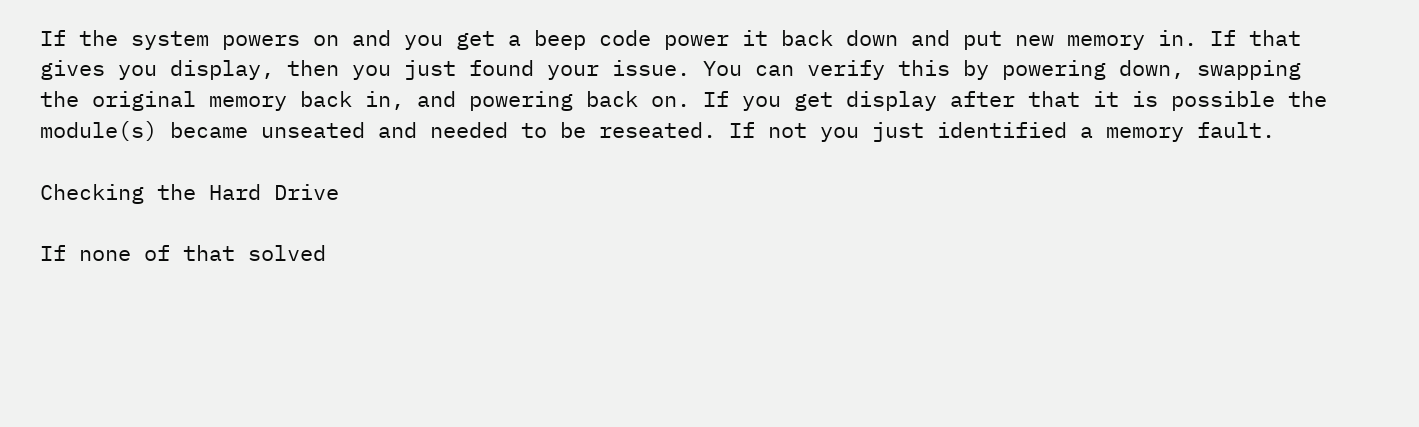If the system powers on and you get a beep code power it back down and put new memory in. If that gives you display, then you just found your issue. You can verify this by powering down, swapping the original memory back in, and powering back on. If you get display after that it is possible the module(s) became unseated and needed to be reseated. If not you just identified a memory fault.

Checking the Hard Drive

If none of that solved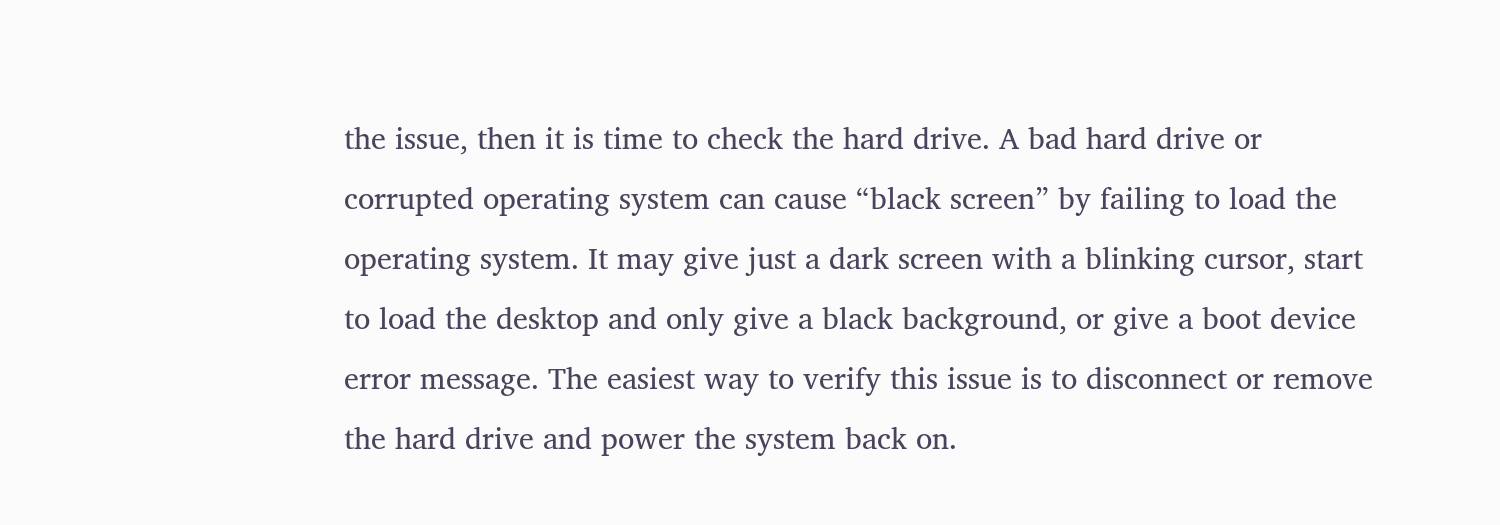the issue, then it is time to check the hard drive. A bad hard drive or corrupted operating system can cause “black screen” by failing to load the operating system. It may give just a dark screen with a blinking cursor, start to load the desktop and only give a black background, or give a boot device error message. The easiest way to verify this issue is to disconnect or remove the hard drive and power the system back on.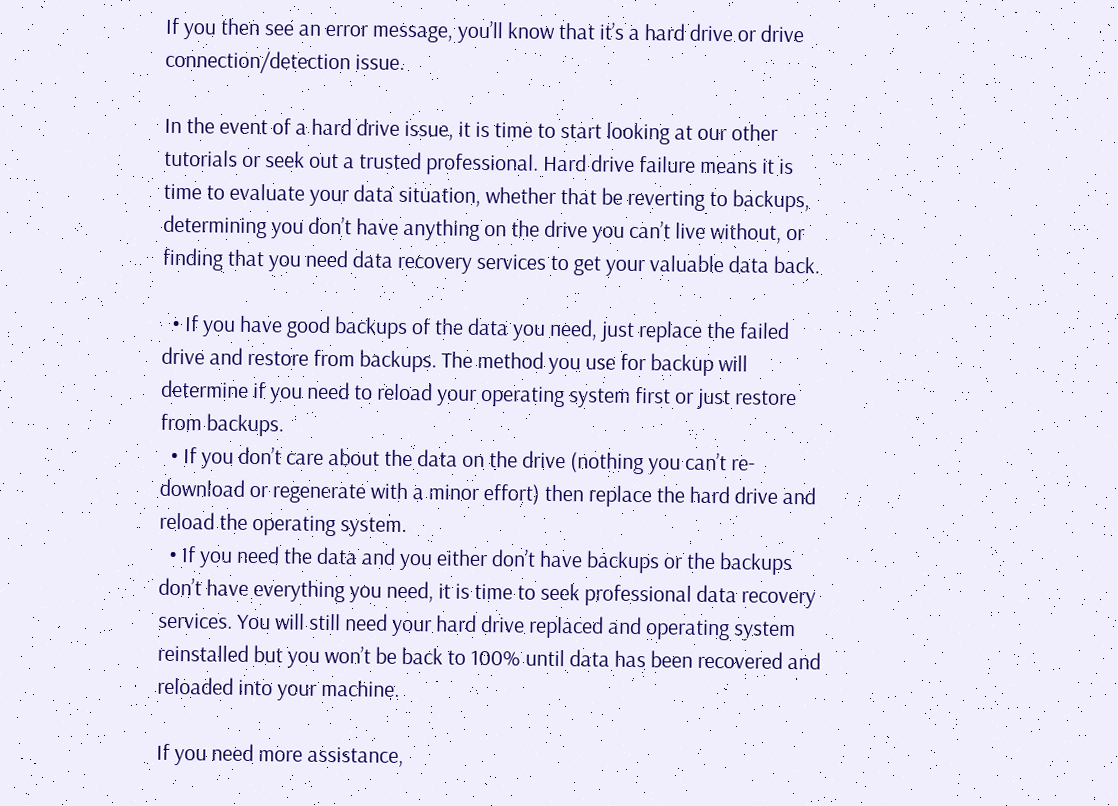If you then see an error message, you’ll know that it’s a hard drive or drive connection/detection issue.

In the event of a hard drive issue, it is time to start looking at our other tutorials or seek out a trusted professional. Hard drive failure means it is time to evaluate your data situation, whether that be reverting to backups, determining you don’t have anything on the drive you can’t live without, or finding that you need data recovery services to get your valuable data back.

  • If you have good backups of the data you need, just replace the failed drive and restore from backups. The method you use for backup will determine if you need to reload your operating system first or just restore from backups.
  • If you don’t care about the data on the drive (nothing you can’t re-download or regenerate with a minor effort) then replace the hard drive and reload the operating system.
  • If you need the data and you either don’t have backups or the backups don’t have everything you need, it is time to seek professional data recovery services. You will still need your hard drive replaced and operating system reinstalled but you won’t be back to 100% until data has been recovered and reloaded into your machine.

If you need more assistance,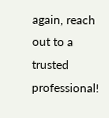again, reach out to a trusted professional!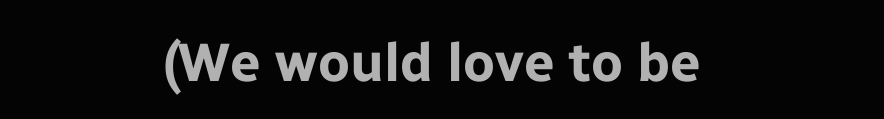(We would love to be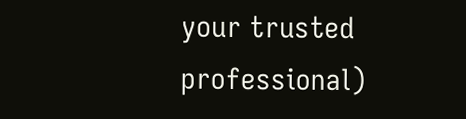your trusted professional)